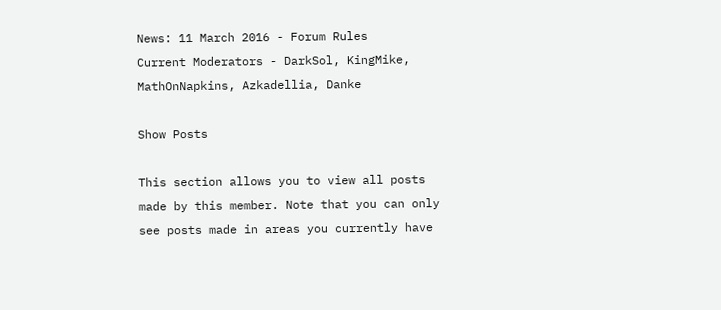News: 11 March 2016 - Forum Rules
Current Moderators - DarkSol, KingMike, MathOnNapkins, Azkadellia, Danke

Show Posts

This section allows you to view all posts made by this member. Note that you can only see posts made in areas you currently have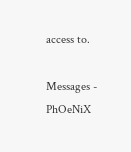access to.

Messages - PhOeNiX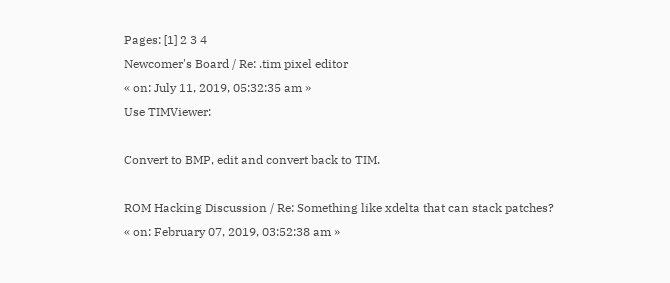Pages: [1] 2 3 4
Newcomer's Board / Re: .tim pixel editor
« on: July 11, 2019, 05:32:35 am »
Use TIMViewer:

Convert to BMP, edit and convert back to TIM.

ROM Hacking Discussion / Re: Something like xdelta that can stack patches?
« on: February 07, 2019, 03:52:38 am »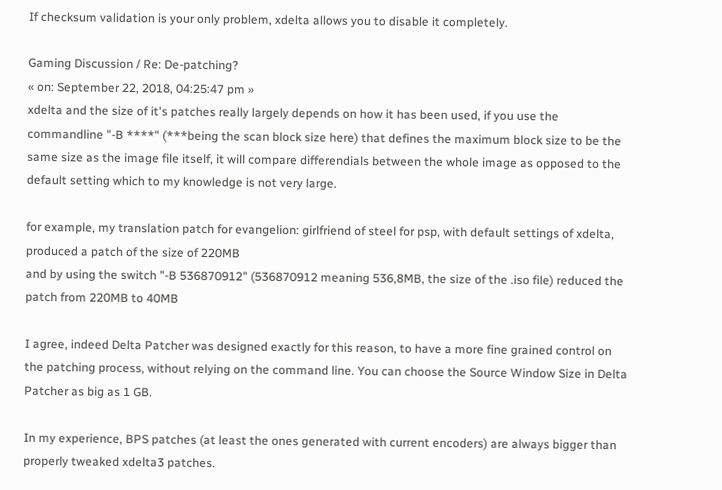If checksum validation is your only problem, xdelta allows you to disable it completely.

Gaming Discussion / Re: De-patching?
« on: September 22, 2018, 04:25:47 pm »
xdelta and the size of it's patches really largely depends on how it has been used, if you use the commandline "-B ****" (***being the scan block size here) that defines the maximum block size to be the same size as the image file itself, it will compare differendials between the whole image as opposed to the default setting which to my knowledge is not very large.

for example, my translation patch for evangelion: girlfriend of steel for psp, with default settings of xdelta, produced a patch of the size of 220MB
and by using the switch "-B 536870912" (536870912 meaning 536,8MB, the size of the .iso file) reduced the patch from 220MB to 40MB

I agree, indeed Delta Patcher was designed exactly for this reason, to have a more fine grained control on the patching process, without relying on the command line. You can choose the Source Window Size in Delta Patcher as big as 1 GB.

In my experience, BPS patches (at least the ones generated with current encoders) are always bigger than properly tweaked xdelta3 patches.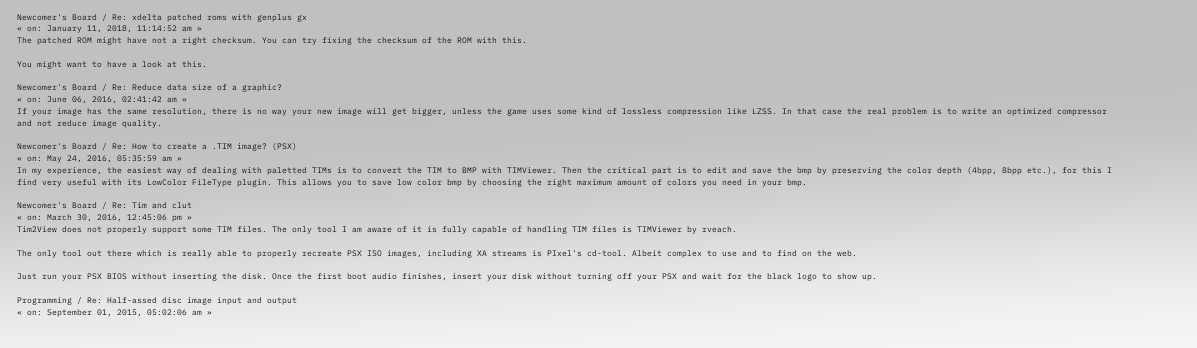Newcomer's Board / Re: xdelta patched roms with genplus gx
« on: January 11, 2018, 11:14:52 am »
The patched ROM might have not a right checksum. You can try fixing the checksum of the ROM with this.

You might want to have a look at this.

Newcomer's Board / Re: Reduce data size of a graphic?
« on: June 06, 2016, 02:41:42 am »
If your image has the same resolution, there is no way your new image will get bigger, unless the game uses some kind of lossless compression like LZSS. In that case the real problem is to write an optimized compressor and not reduce image quality.

Newcomer's Board / Re: How to create a .TIM image? (PSX)
« on: May 24, 2016, 05:35:59 am »
In my experience, the easiest way of dealing with paletted TIMs is to convert the TIM to BMP with TIMViewer. Then the critical part is to edit and save the bmp by preserving the color depth (4bpp, 8bpp etc.), for this I find very useful with its LowColor FileType plugin. This allows you to save low color bmp by choosing the right maximum amount of colors you need in your bmp.

Newcomer's Board / Re: Tim and clut
« on: March 30, 2016, 12:45:06 pm »
Tim2View does not properly support some TIM files. The only tool I am aware of it is fully capable of handling TIM files is TIMViewer by rveach.

The only tool out there which is really able to properly recreate PSX ISO images, including XA streams is PIxel's cd-tool. Albeit complex to use and to find on the web.

Just run your PSX BIOS without inserting the disk. Once the first boot audio finishes, insert your disk without turning off your PSX and wait for the black logo to show up.

Programming / Re: Half-assed disc image input and output
« on: September 01, 2015, 05:02:06 am »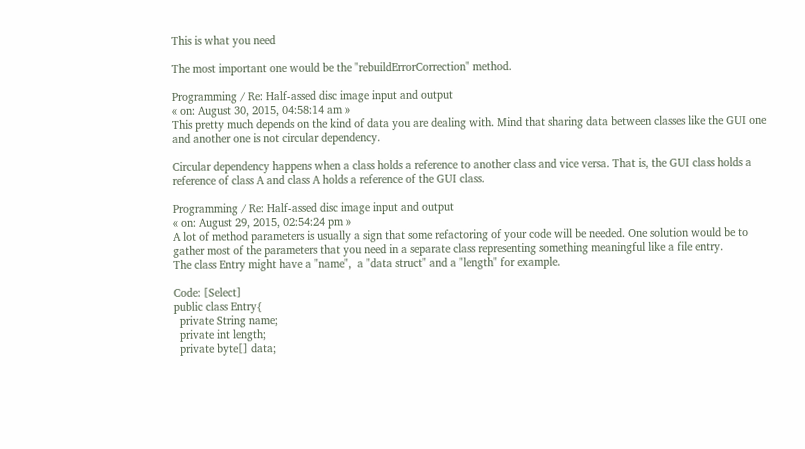This is what you need

The most important one would be the "rebuildErrorCorrection" method.

Programming / Re: Half-assed disc image input and output
« on: August 30, 2015, 04:58:14 am »
This pretty much depends on the kind of data you are dealing with. Mind that sharing data between classes like the GUI one and another one is not circular dependency.

Circular dependency happens when a class holds a reference to another class and vice versa. That is, the GUI class holds a reference of class A and class A holds a reference of the GUI class.

Programming / Re: Half-assed disc image input and output
« on: August 29, 2015, 02:54:24 pm »
A lot of method parameters is usually a sign that some refactoring of your code will be needed. One solution would be to gather most of the parameters that you need in a separate class representing something meaningful like a file entry.
The class Entry might have a "name",  a "data struct" and a "length" for example.

Code: [Select]
public class Entry{
  private String name;
  private int length;
  private byte[] data;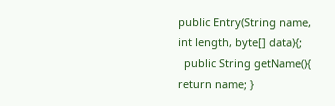public Entry(String name, int length, byte[] data){;
  public String getName(){ return name; }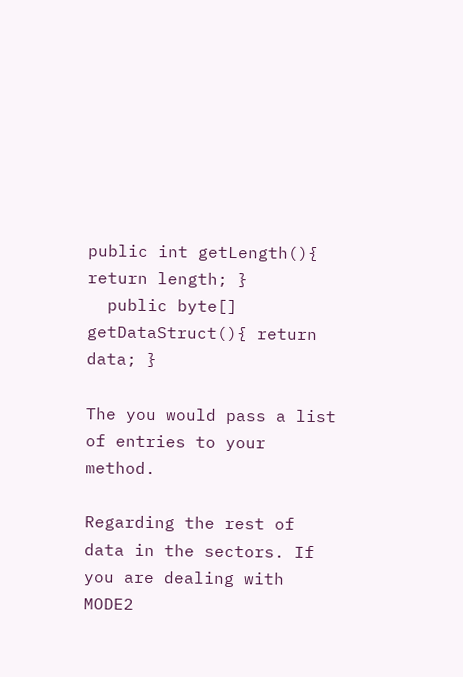public int getLength(){ return length; }
  public byte[] getDataStruct(){ return data; }

The you would pass a list of entries to your method.

Regarding the rest of data in the sectors. If you are dealing with MODE2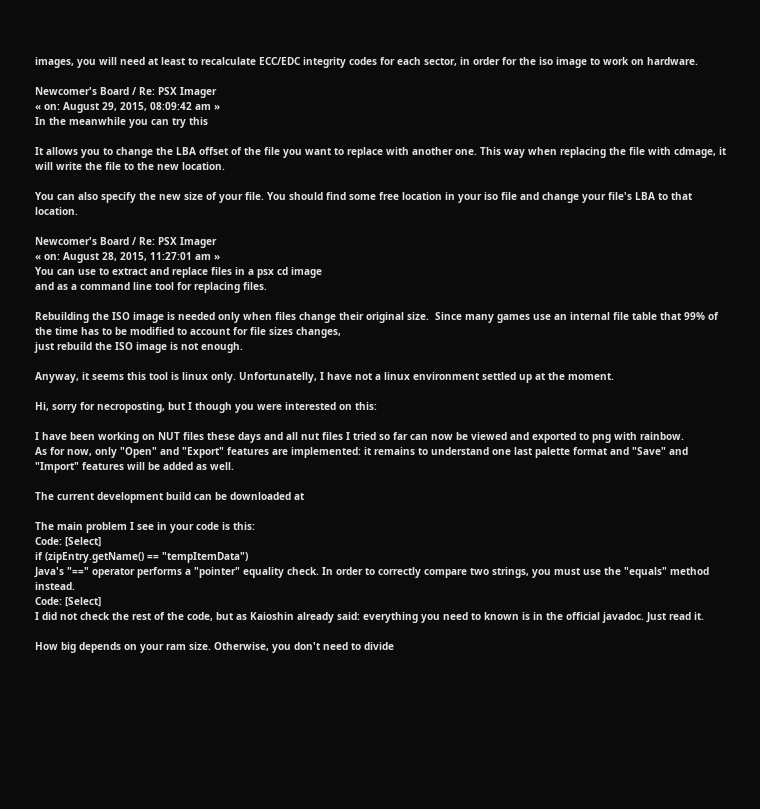images, you will need at least to recalculate ECC/EDC integrity codes for each sector, in order for the iso image to work on hardware.

Newcomer's Board / Re: PSX Imager
« on: August 29, 2015, 08:09:42 am »
In the meanwhile you can try this

It allows you to change the LBA offset of the file you want to replace with another one. This way when replacing the file with cdmage, it will write the file to the new location.

You can also specify the new size of your file. You should find some free location in your iso file and change your file's LBA to that location.

Newcomer's Board / Re: PSX Imager
« on: August 28, 2015, 11:27:01 am »
You can use to extract and replace files in a psx cd image
and as a command line tool for replacing files.

Rebuilding the ISO image is needed only when files change their original size.  Since many games use an internal file table that 99% of the time has to be modified to account for file sizes changes,
just rebuild the ISO image is not enough.

Anyway, it seems this tool is linux only. Unfortunatelly, I have not a linux environment settled up at the moment.

Hi, sorry for necroposting, but I though you were interested on this:

I have been working on NUT files these days and all nut files I tried so far can now be viewed and exported to png with rainbow.
As for now, only "Open" and "Export" features are implemented: it remains to understand one last palette format and "Save" and "Import" features will be added as well.

The current development build can be downloaded at

The main problem I see in your code is this:
Code: [Select]
if (zipEntry.getName() == "tempItemData")
Java's "==" operator performs a "pointer" equality check. In order to correctly compare two strings, you must use the "equals" method instead.
Code: [Select]
I did not check the rest of the code, but as Kaioshin already said: everything you need to known is in the official javadoc. Just read it.

How big depends on your ram size. Otherwise, you don't need to divide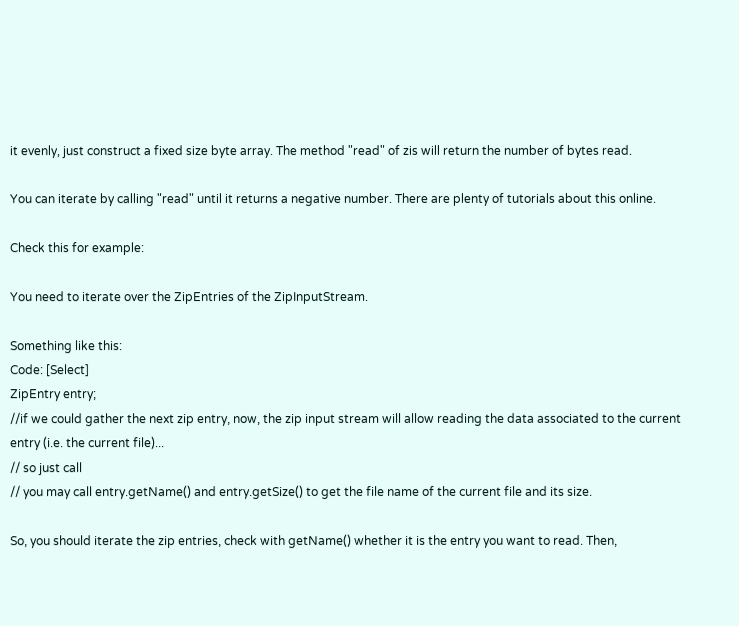it evenly, just construct a fixed size byte array. The method "read" of zis will return the number of bytes read.

You can iterate by calling "read" until it returns a negative number. There are plenty of tutorials about this online.

Check this for example:

You need to iterate over the ZipEntries of the ZipInputStream.

Something like this:
Code: [Select]
ZipEntry entry;
//if we could gather the next zip entry, now, the zip input stream will allow reading the data associated to the current entry (i.e. the current file)...
// so just call
// you may call entry.getName() and entry.getSize() to get the file name of the current file and its size.

So, you should iterate the zip entries, check with getName() whether it is the entry you want to read. Then,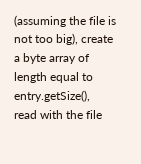(assuming the file is not too big), create a byte array of length equal to entry.getSize(),
read with the file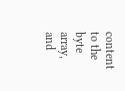content to the byte array, and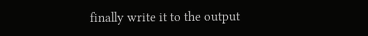finally write it to the output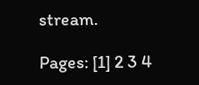stream.

Pages: [1] 2 3 4